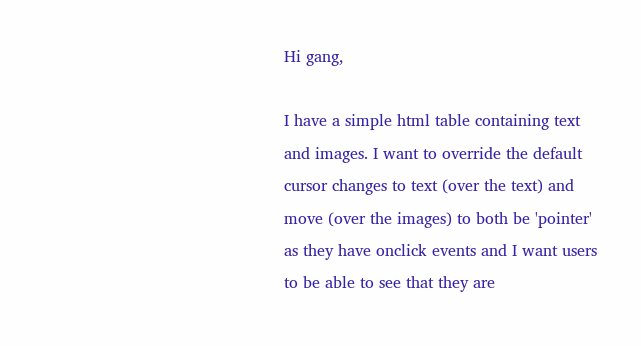Hi gang,

I have a simple html table containing text and images. I want to override the default cursor changes to text (over the text) and move (over the images) to both be 'pointer' as they have onclick events and I want users to be able to see that they are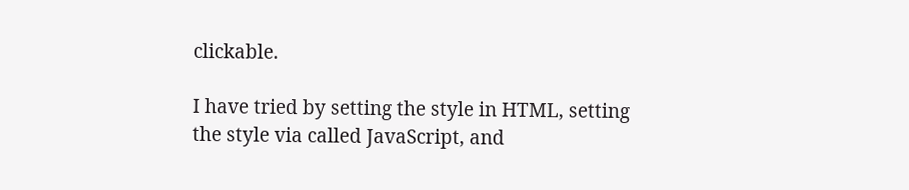clickable.

I have tried by setting the style in HTML, setting the style via called JavaScript, and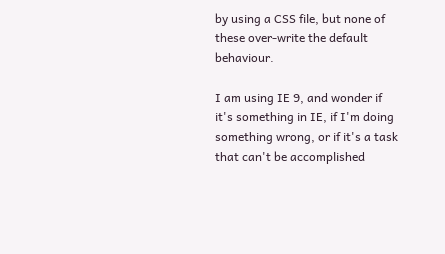by using a CSS file, but none of these over-write the default behaviour.

I am using IE 9, and wonder if it's something in IE, if I'm doing something wrong, or if it's a task that can't be accomplished